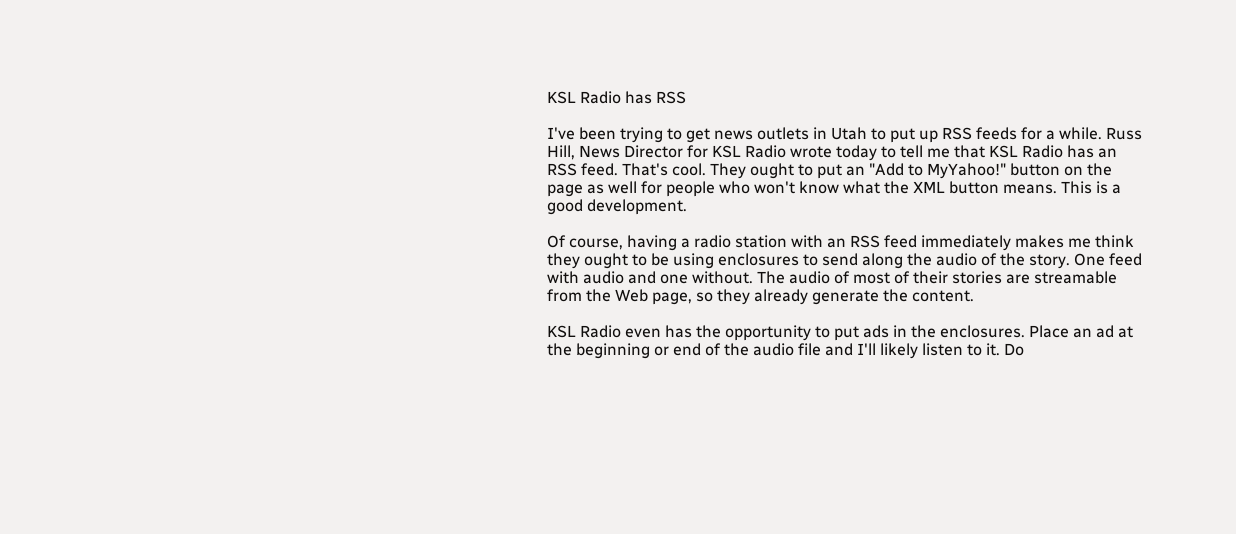KSL Radio has RSS

I've been trying to get news outlets in Utah to put up RSS feeds for a while. Russ Hill, News Director for KSL Radio wrote today to tell me that KSL Radio has an RSS feed. That's cool. They ought to put an "Add to MyYahoo!" button on the page as well for people who won't know what the XML button means. This is a good development.

Of course, having a radio station with an RSS feed immediately makes me think they ought to be using enclosures to send along the audio of the story. One feed with audio and one without. The audio of most of their stories are streamable from the Web page, so they already generate the content.

KSL Radio even has the opportunity to put ads in the enclosures. Place an ad at the beginning or end of the audio file and I'll likely listen to it. Do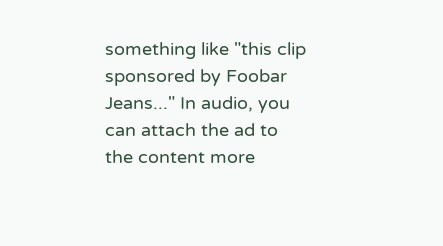something like "this clip sponsored by Foobar Jeans..." In audio, you can attach the ad to the content more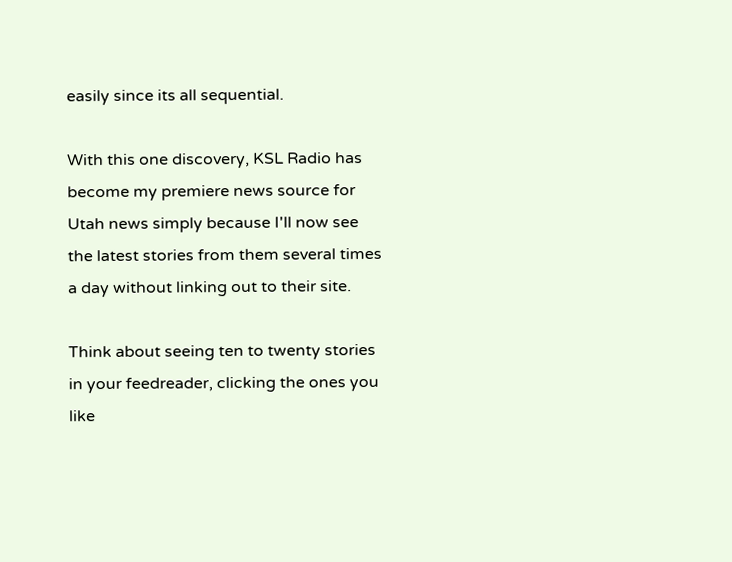easily since its all sequential.

With this one discovery, KSL Radio has become my premiere news source for Utah news simply because I'll now see the latest stories from them several times a day without linking out to their site.

Think about seeing ten to twenty stories in your feedreader, clicking the ones you like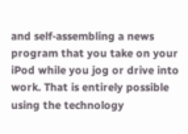and self-assembling a news program that you take on your iPod while you jog or drive into work. That is entirely possible using the technology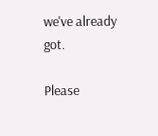we've already got.

Please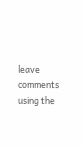leave comments using the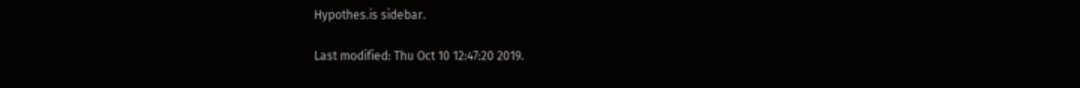Hypothes.is sidebar.

Last modified: Thu Oct 10 12:47:20 2019.